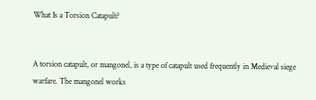What Is a Torsion Catapult?


A torsion catapult, or mangonel, is a type of catapult used frequently in Medieval siege warfare. The mangonel works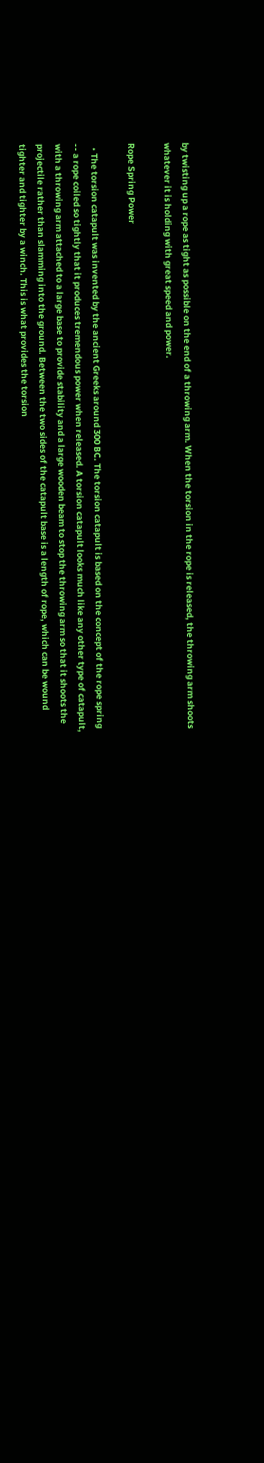by twisting up a rope as tight as possible on the end of a throwing arm. When the torsion in the rope is released, the throwing arm shoots whatever it is holding with great speed and power.

Rope Spring Power

  • The torsion catapult was invented by the ancient Greeks around 300 BC. The torsion catapult is based on the concept of the rope spring -- a rope coiled so tightly that it produces tremendous power when released. A torsion catapult looks much like any other type of catapult, with a throwing arm attached to a large base to provide stability and a large wooden beam to stop the throwing arm so that it shoots the projectile rather than slamming into the ground. Between the two sides of the catapult base is a length of rope, which can be wound tighter and tighter by a winch. This is what provides the torsion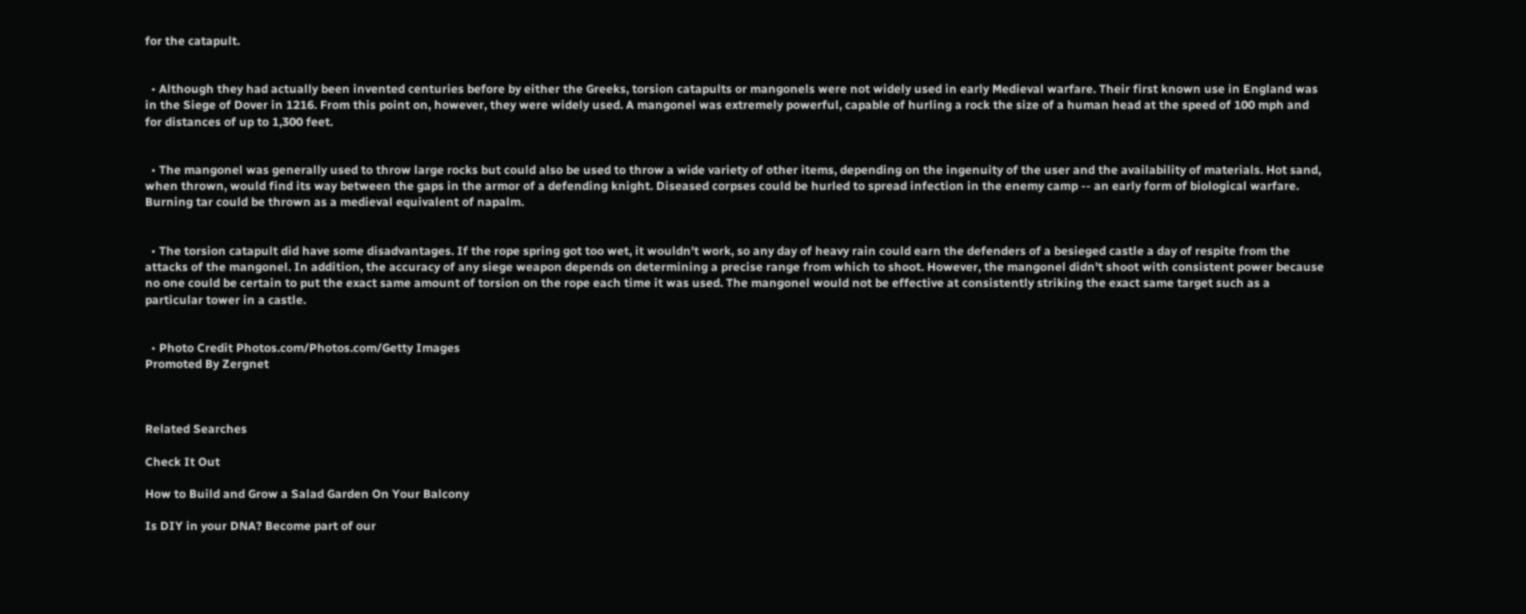for the catapult.


  • Although they had actually been invented centuries before by either the Greeks, torsion catapults or mangonels were not widely used in early Medieval warfare. Their first known use in England was in the Siege of Dover in 1216. From this point on, however, they were widely used. A mangonel was extremely powerful, capable of hurling a rock the size of a human head at the speed of 100 mph and for distances of up to 1,300 feet.


  • The mangonel was generally used to throw large rocks but could also be used to throw a wide variety of other items, depending on the ingenuity of the user and the availability of materials. Hot sand, when thrown, would find its way between the gaps in the armor of a defending knight. Diseased corpses could be hurled to spread infection in the enemy camp -- an early form of biological warfare. Burning tar could be thrown as a medieval equivalent of napalm.


  • The torsion catapult did have some disadvantages. If the rope spring got too wet, it wouldn't work, so any day of heavy rain could earn the defenders of a besieged castle a day of respite from the attacks of the mangonel. In addition, the accuracy of any siege weapon depends on determining a precise range from which to shoot. However, the mangonel didn't shoot with consistent power because no one could be certain to put the exact same amount of torsion on the rope each time it was used. The mangonel would not be effective at consistently striking the exact same target such as a particular tower in a castle.


  • Photo Credit Photos.com/Photos.com/Getty Images
Promoted By Zergnet



Related Searches

Check It Out

How to Build and Grow a Salad Garden On Your Balcony

Is DIY in your DNA? Become part of our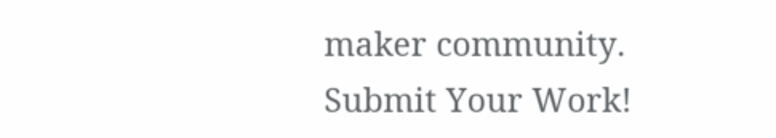maker community.
Submit Your Work!